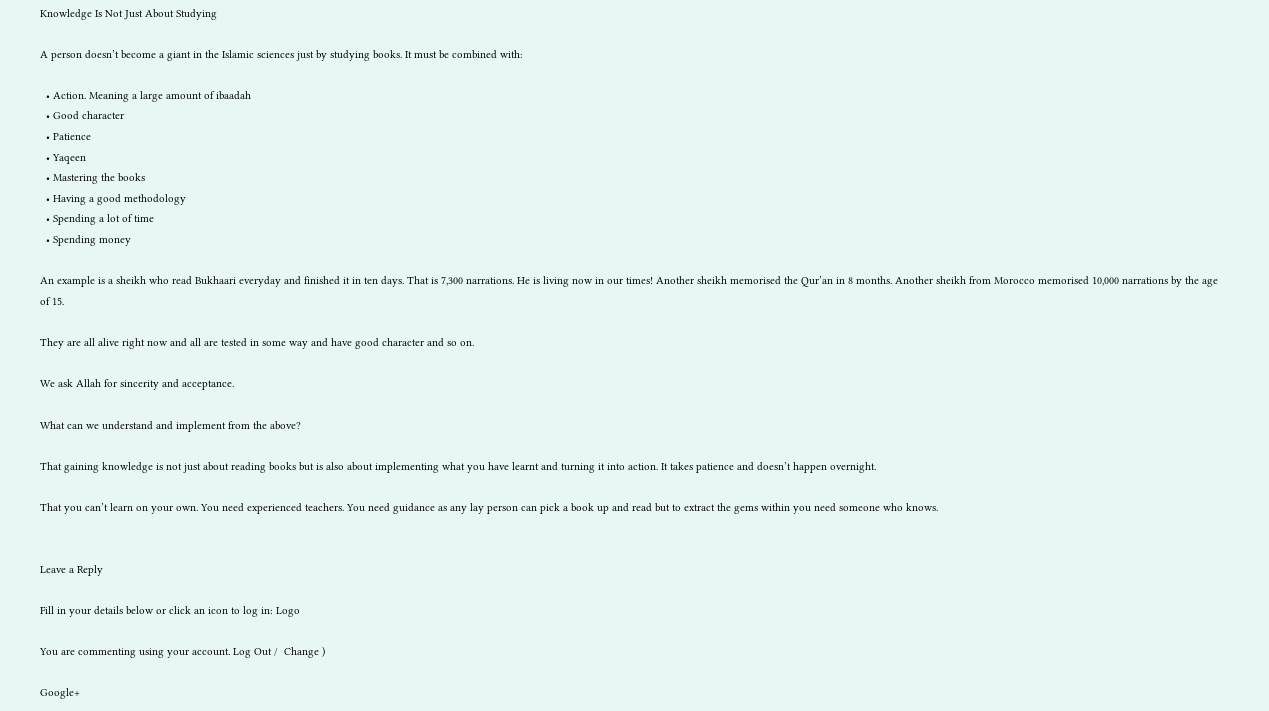Knowledge Is Not Just About Studying

A person doesn’t become a giant in the Islamic sciences just by studying books. It must be combined with:

  • Action. Meaning a large amount of ibaadah
  • Good character
  • Patience
  • Yaqeen
  • Mastering the books
  • Having a good methodology
  • Spending a lot of time
  • Spending money

An example is a sheikh who read Bukhaari everyday and finished it in ten days. That is 7,300 narrations. He is living now in our times! Another sheikh memorised the Qur’an in 8 months. Another sheikh from Morocco memorised 10,000 narrations by the age of 15.

They are all alive right now and all are tested in some way and have good character and so on.

We ask Allah for sincerity and acceptance.

What can we understand and implement from the above?

That gaining knowledge is not just about reading books but is also about implementing what you have learnt and turning it into action. It takes patience and doesn’t happen overnight.

That you can’t learn on your own. You need experienced teachers. You need guidance as any lay person can pick a book up and read but to extract the gems within you need someone who knows.


Leave a Reply

Fill in your details below or click an icon to log in: Logo

You are commenting using your account. Log Out /  Change )

Google+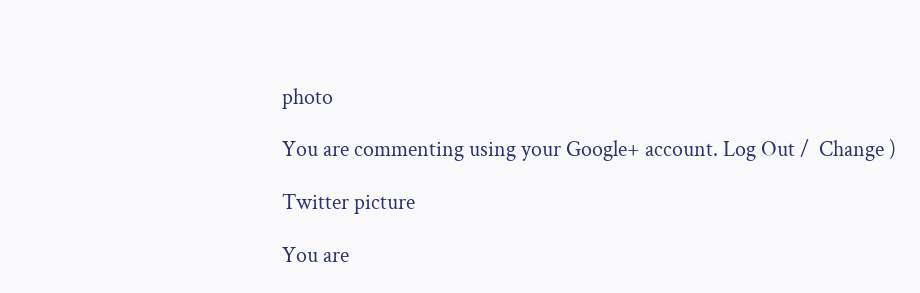photo

You are commenting using your Google+ account. Log Out /  Change )

Twitter picture

You are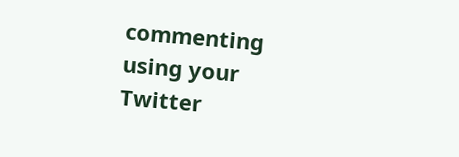commenting using your Twitter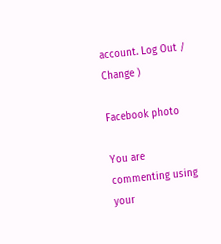account. Log Out /  Change )

Facebook photo

You are commenting using your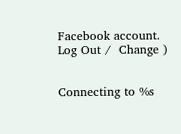Facebook account. Log Out /  Change )


Connecting to %s